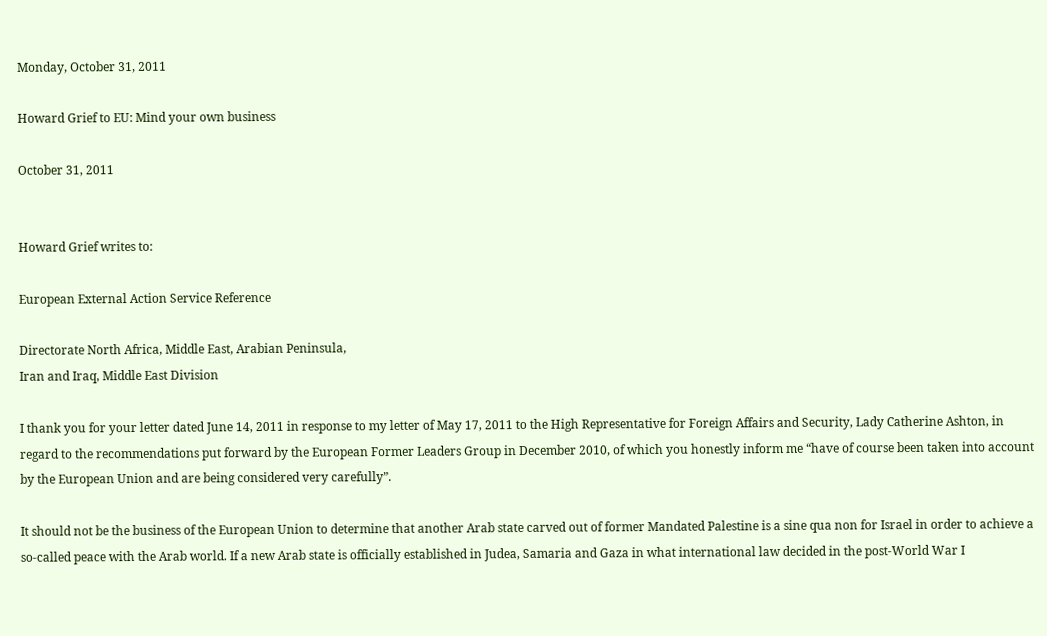Monday, October 31, 2011

Howard Grief to EU: Mind your own business

October 31, 2011


Howard Grief writes to:

European External Action Service Reference

Directorate North Africa, Middle East, Arabian Peninsula,
Iran and Iraq, Middle East Division

I thank you for your letter dated June 14, 2011 in response to my letter of May 17, 2011 to the High Representative for Foreign Affairs and Security, Lady Catherine Ashton, in regard to the recommendations put forward by the European Former Leaders Group in December 2010, of which you honestly inform me “have of course been taken into account by the European Union and are being considered very carefully”.

It should not be the business of the European Union to determine that another Arab state carved out of former Mandated Palestine is a sine qua non for Israel in order to achieve a so-called peace with the Arab world. If a new Arab state is officially established in Judea, Samaria and Gaza in what international law decided in the post-World War I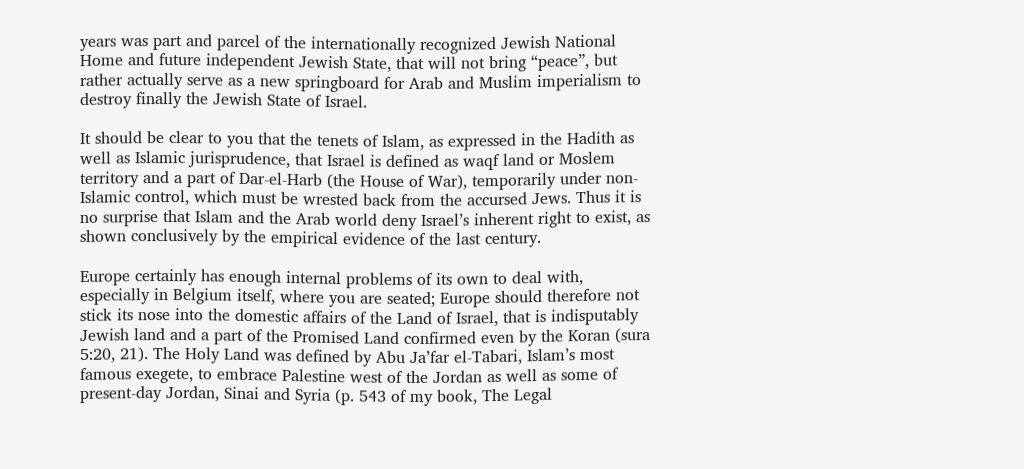years was part and parcel of the internationally recognized Jewish National Home and future independent Jewish State, that will not bring “peace”, but rather actually serve as a new springboard for Arab and Muslim imperialism to destroy finally the Jewish State of Israel.

It should be clear to you that the tenets of Islam, as expressed in the Hadith as well as Islamic jurisprudence, that Israel is defined as waqf land or Moslem territory and a part of Dar-el-Harb (the House of War), temporarily under non-Islamic control, which must be wrested back from the accursed Jews. Thus it is no surprise that Islam and the Arab world deny Israel’s inherent right to exist, as shown conclusively by the empirical evidence of the last century.

Europe certainly has enough internal problems of its own to deal with, especially in Belgium itself, where you are seated; Europe should therefore not stick its nose into the domestic affairs of the Land of Israel, that is indisputably Jewish land and a part of the Promised Land confirmed even by the Koran (sura 5:20, 21). The Holy Land was defined by Abu Ja’far el-Tabari, Islam’s most famous exegete, to embrace Palestine west of the Jordan as well as some of present-day Jordan, Sinai and Syria (p. 543 of my book, The Legal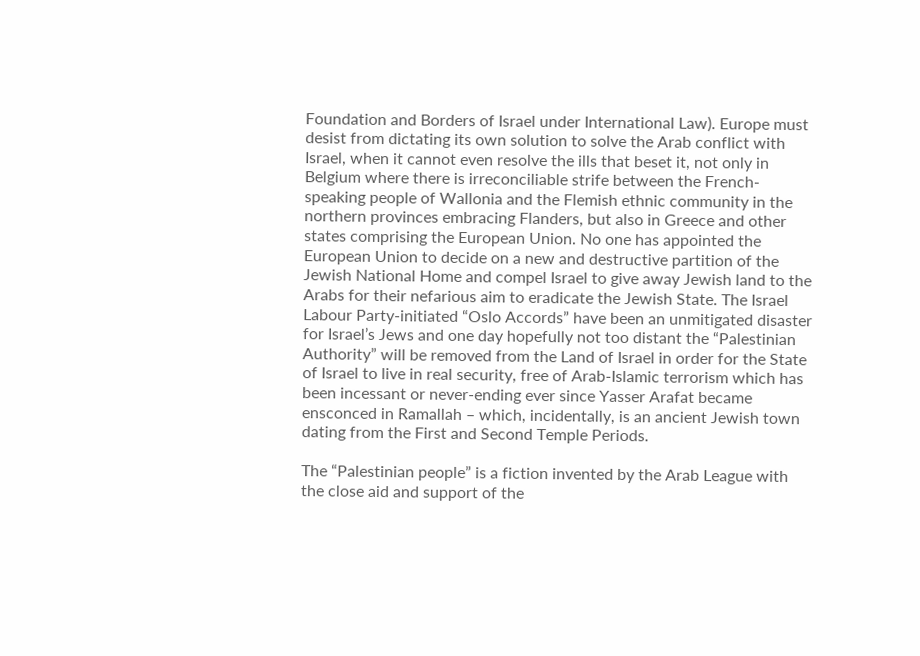Foundation and Borders of Israel under International Law). Europe must desist from dictating its own solution to solve the Arab conflict with Israel, when it cannot even resolve the ills that beset it, not only in Belgium where there is irreconciliable strife between the French-speaking people of Wallonia and the Flemish ethnic community in the northern provinces embracing Flanders, but also in Greece and other states comprising the European Union. No one has appointed the European Union to decide on a new and destructive partition of the Jewish National Home and compel Israel to give away Jewish land to the Arabs for their nefarious aim to eradicate the Jewish State. The Israel Labour Party-initiated “Oslo Accords” have been an unmitigated disaster for Israel’s Jews and one day hopefully not too distant the “Palestinian Authority” will be removed from the Land of Israel in order for the State of Israel to live in real security, free of Arab-Islamic terrorism which has been incessant or never-ending ever since Yasser Arafat became ensconced in Ramallah – which, incidentally, is an ancient Jewish town dating from the First and Second Temple Periods.

The “Palestinian people” is a fiction invented by the Arab League with the close aid and support of the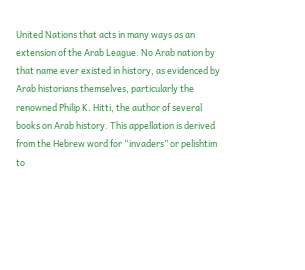United Nations that acts in many ways as an extension of the Arab League. No Arab nation by that name ever existed in history, as evidenced by Arab historians themselves, particularly the renowned Philip K. Hitti, the author of several books on Arab history. This appellation is derived from the Hebrew word for “invaders” or pelishtim to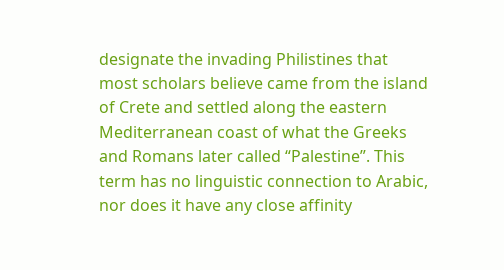designate the invading Philistines that most scholars believe came from the island of Crete and settled along the eastern Mediterranean coast of what the Greeks and Romans later called “Palestine”. This term has no linguistic connection to Arabic, nor does it have any close affinity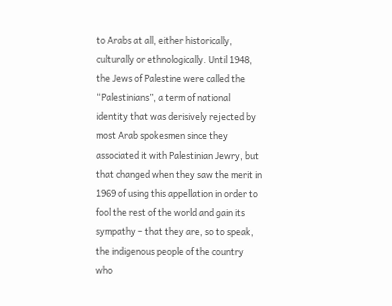to Arabs at all, either historically, culturally or ethnologically. Until 1948, the Jews of Palestine were called the “Palestinians”, a term of national identity that was derisively rejected by most Arab spokesmen since they associated it with Palestinian Jewry, but that changed when they saw the merit in 1969 of using this appellation in order to fool the rest of the world and gain its sympathy – that they are, so to speak, the indigenous people of the country who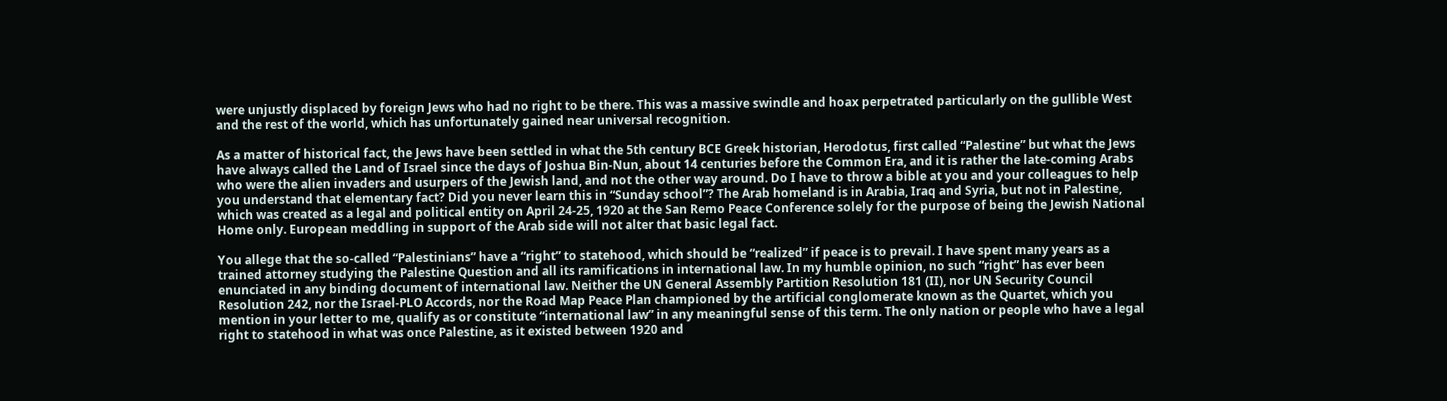were unjustly displaced by foreign Jews who had no right to be there. This was a massive swindle and hoax perpetrated particularly on the gullible West and the rest of the world, which has unfortunately gained near universal recognition.

As a matter of historical fact, the Jews have been settled in what the 5th century BCE Greek historian, Herodotus, first called “Palestine” but what the Jews have always called the Land of Israel since the days of Joshua Bin-Nun, about 14 centuries before the Common Era, and it is rather the late-coming Arabs who were the alien invaders and usurpers of the Jewish land, and not the other way around. Do I have to throw a bible at you and your colleagues to help you understand that elementary fact? Did you never learn this in “Sunday school”? The Arab homeland is in Arabia, Iraq and Syria, but not in Palestine, which was created as a legal and political entity on April 24-25, 1920 at the San Remo Peace Conference solely for the purpose of being the Jewish National Home only. European meddling in support of the Arab side will not alter that basic legal fact.

You allege that the so-called “Palestinians” have a “right” to statehood, which should be “realized” if peace is to prevail. I have spent many years as a trained attorney studying the Palestine Question and all its ramifications in international law. In my humble opinion, no such “right” has ever been enunciated in any binding document of international law. Neither the UN General Assembly Partition Resolution 181 (II), nor UN Security Council Resolution 242, nor the Israel-PLO Accords, nor the Road Map Peace Plan championed by the artificial conglomerate known as the Quartet, which you mention in your letter to me, qualify as or constitute “international law” in any meaningful sense of this term. The only nation or people who have a legal right to statehood in what was once Palestine, as it existed between 1920 and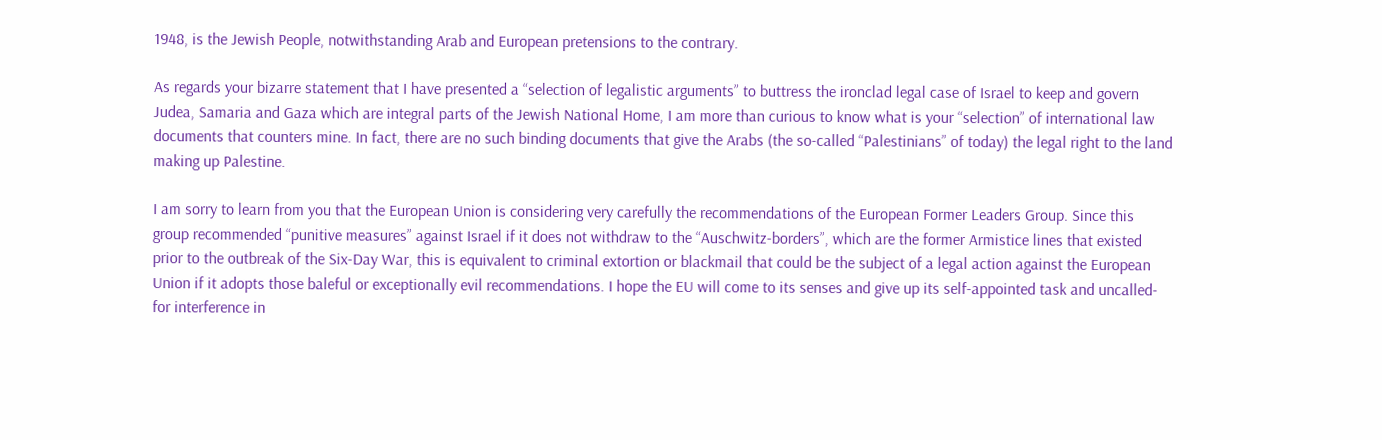1948, is the Jewish People, notwithstanding Arab and European pretensions to the contrary.

As regards your bizarre statement that I have presented a “selection of legalistic arguments” to buttress the ironclad legal case of Israel to keep and govern Judea, Samaria and Gaza which are integral parts of the Jewish National Home, I am more than curious to know what is your “selection” of international law documents that counters mine. In fact, there are no such binding documents that give the Arabs (the so-called “Palestinians” of today) the legal right to the land making up Palestine.

I am sorry to learn from you that the European Union is considering very carefully the recommendations of the European Former Leaders Group. Since this group recommended “punitive measures” against Israel if it does not withdraw to the “Auschwitz-borders”, which are the former Armistice lines that existed prior to the outbreak of the Six-Day War, this is equivalent to criminal extortion or blackmail that could be the subject of a legal action against the European Union if it adopts those baleful or exceptionally evil recommendations. I hope the EU will come to its senses and give up its self-appointed task and uncalled-for interference in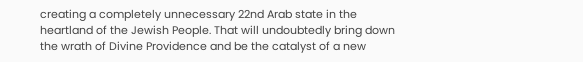creating a completely unnecessary 22nd Arab state in the heartland of the Jewish People. That will undoubtedly bring down the wrath of Divine Providence and be the catalyst of a new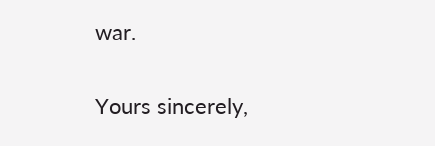war.

Yours sincerely,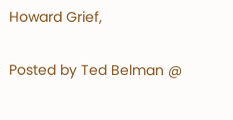Howard Grief,

Posted by Ted Belman @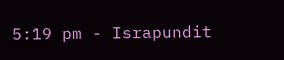5:19 pm - Israpundit